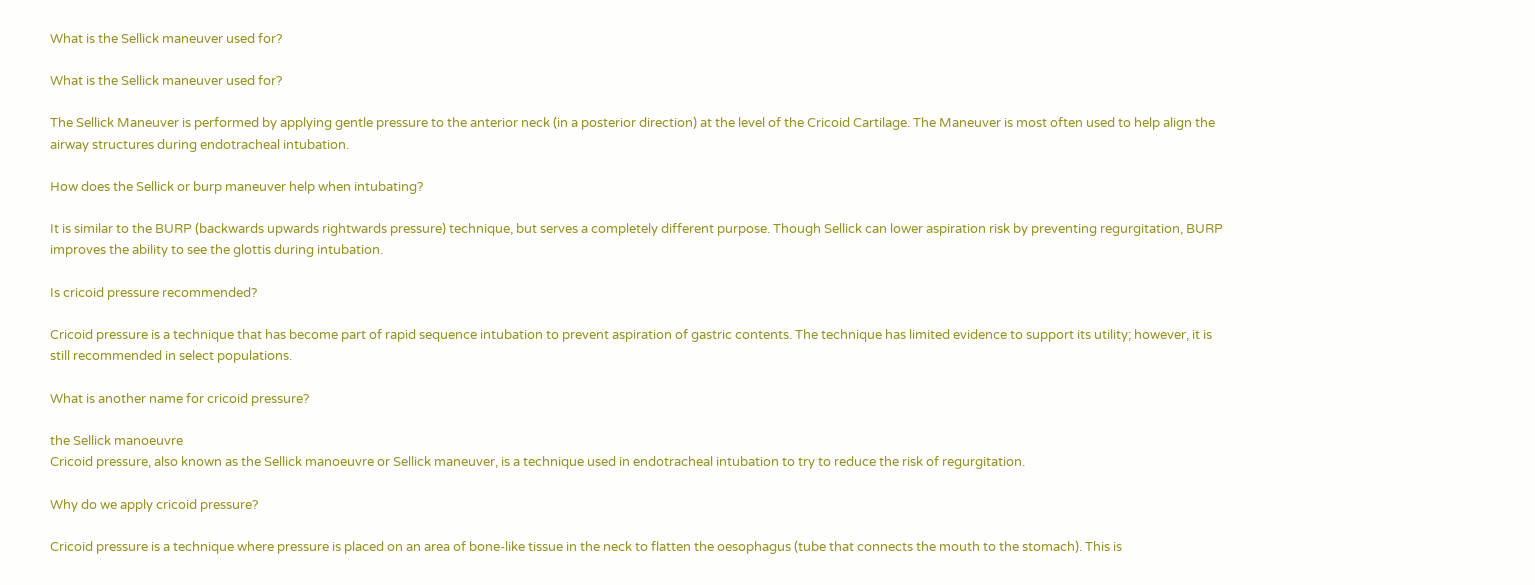What is the Sellick maneuver used for?

What is the Sellick maneuver used for?

The Sellick Maneuver is performed by applying gentle pressure to the anterior neck (in a posterior direction) at the level of the Cricoid Cartilage. The Maneuver is most often used to help align the airway structures during endotracheal intubation.

How does the Sellick or burp maneuver help when intubating?

It is similar to the BURP (backwards upwards rightwards pressure) technique, but serves a completely different purpose. Though Sellick can lower aspiration risk by preventing regurgitation, BURP improves the ability to see the glottis during intubation.

Is cricoid pressure recommended?

Cricoid pressure is a technique that has become part of rapid sequence intubation to prevent aspiration of gastric contents. The technique has limited evidence to support its utility; however, it is still recommended in select populations.

What is another name for cricoid pressure?

the Sellick manoeuvre
Cricoid pressure, also known as the Sellick manoeuvre or Sellick maneuver, is a technique used in endotracheal intubation to try to reduce the risk of regurgitation.

Why do we apply cricoid pressure?

Cricoid pressure is a technique where pressure is placed on an area of bone-like tissue in the neck to flatten the oesophagus (tube that connects the mouth to the stomach). This is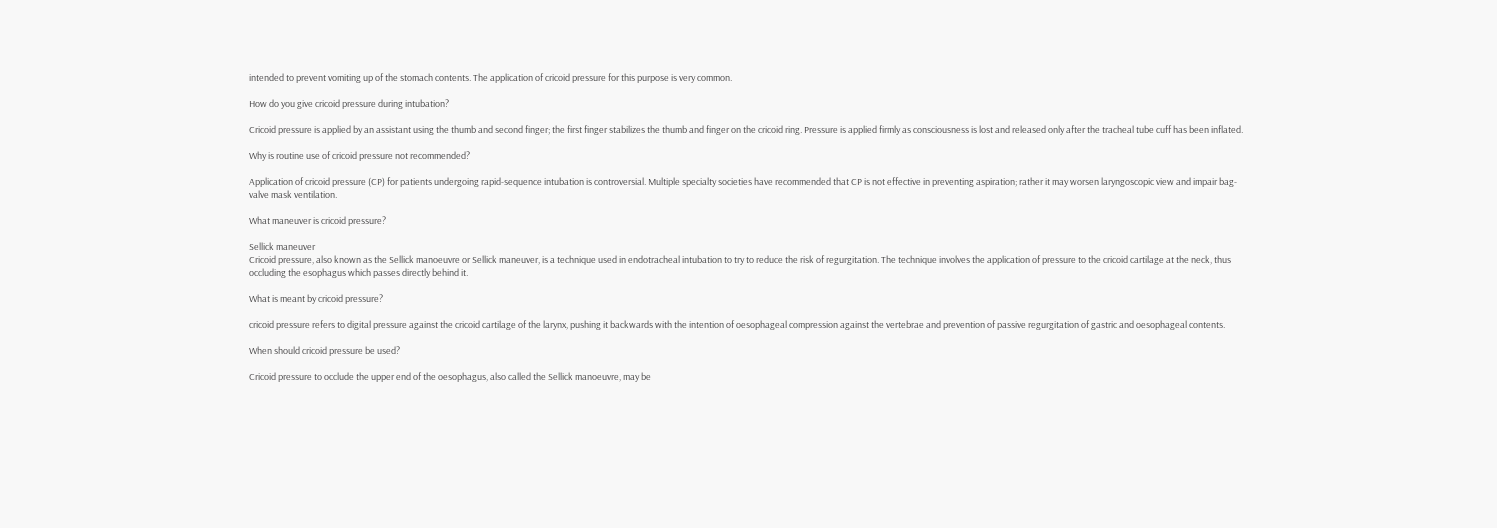intended to prevent vomiting up of the stomach contents. The application of cricoid pressure for this purpose is very common.

How do you give cricoid pressure during intubation?

Cricoid pressure is applied by an assistant using the thumb and second finger; the first finger stabilizes the thumb and finger on the cricoid ring. Pressure is applied firmly as consciousness is lost and released only after the tracheal tube cuff has been inflated.

Why is routine use of cricoid pressure not recommended?

Application of cricoid pressure (CP) for patients undergoing rapid-sequence intubation is controversial. Multiple specialty societies have recommended that CP is not effective in preventing aspiration; rather it may worsen laryngoscopic view and impair bag-valve mask ventilation.

What maneuver is cricoid pressure?

Sellick maneuver
Cricoid pressure, also known as the Sellick manoeuvre or Sellick maneuver, is a technique used in endotracheal intubation to try to reduce the risk of regurgitation. The technique involves the application of pressure to the cricoid cartilage at the neck, thus occluding the esophagus which passes directly behind it.

What is meant by cricoid pressure?

cricoid pressure refers to digital pressure against the cricoid cartilage of the larynx, pushing it backwards with the intention of oesophageal compression against the vertebrae and prevention of passive regurgitation of gastric and oesophageal contents.

When should cricoid pressure be used?

Cricoid pressure to occlude the upper end of the oesophagus, also called the Sellick manoeuvre, may be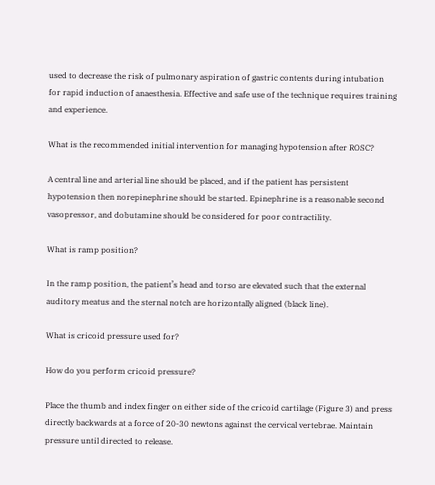used to decrease the risk of pulmonary aspiration of gastric contents during intubation for rapid induction of anaesthesia. Effective and safe use of the technique requires training and experience.

What is the recommended initial intervention for managing hypotension after ROSC?

A central line and arterial line should be placed, and if the patient has persistent hypotension then norepinephrine should be started. Epinephrine is a reasonable second vasopressor, and dobutamine should be considered for poor contractility.

What is ramp position?

In the ramp position, the patient’s head and torso are elevated such that the external auditory meatus and the sternal notch are horizontally aligned (black line).

What is cricoid pressure used for?

How do you perform cricoid pressure?

Place the thumb and index finger on either side of the cricoid cartilage (Figure 3) and press directly backwards at a force of 20-30 newtons against the cervical vertebrae. Maintain pressure until directed to release.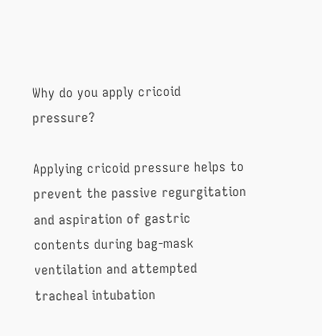Why do you apply cricoid pressure?

Applying cricoid pressure helps to prevent the passive regurgitation and aspiration of gastric contents during bag-mask ventilation and attempted tracheal intubation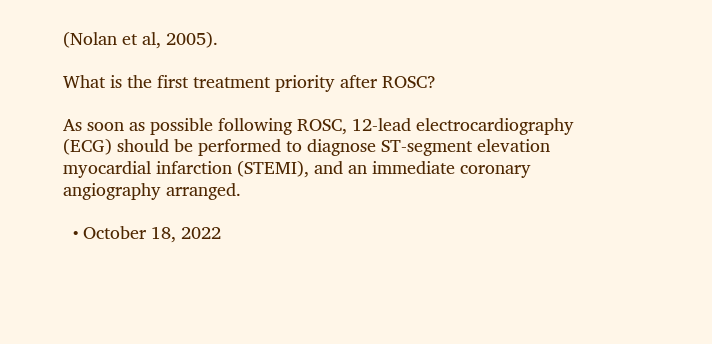(Nolan et al, 2005).

What is the first treatment priority after ROSC?

As soon as possible following ROSC, 12-lead electrocardiography (ECG) should be performed to diagnose ST-segment elevation myocardial infarction (STEMI), and an immediate coronary angiography arranged.

  • October 18, 2022